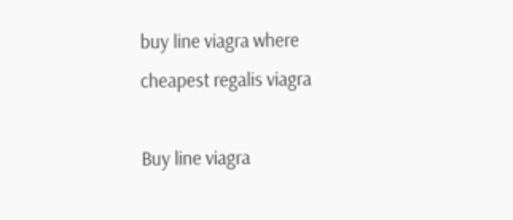buy line viagra where
cheapest regalis viagra

Buy line viagra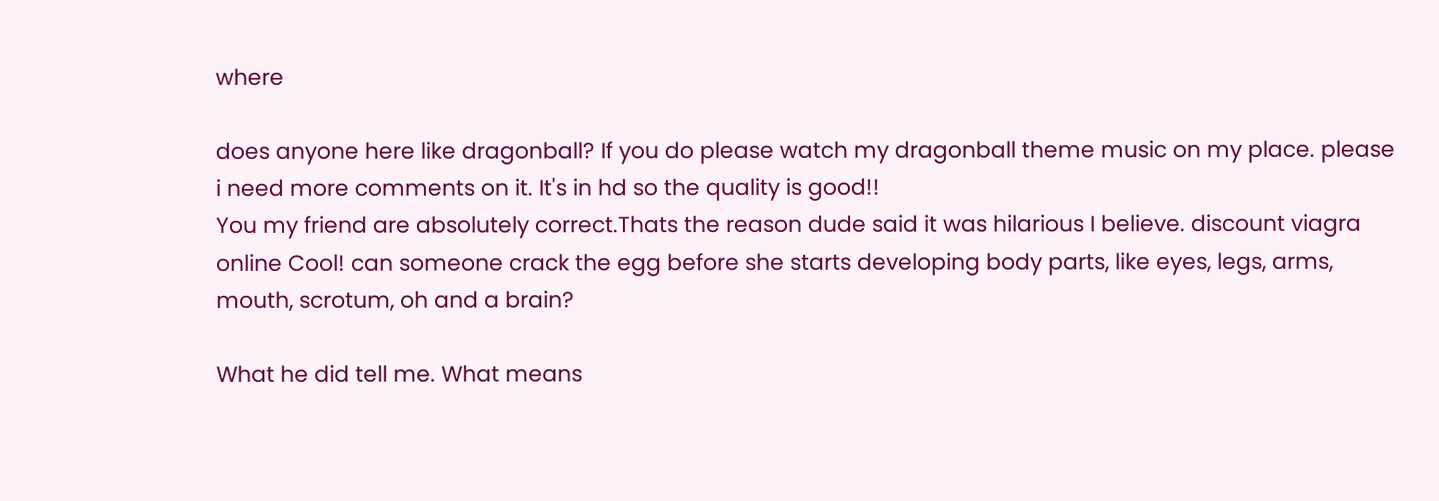where

does anyone here like dragonball? If you do please watch my dragonball theme music on my place. please i need more comments on it. It's in hd so the quality is good!!
You my friend are absolutely correct.Thats the reason dude said it was hilarious I believe. discount viagra online Cool! can someone crack the egg before she starts developing body parts, like eyes, legs, arms, mouth, scrotum, oh and a brain?

What he did tell me. What means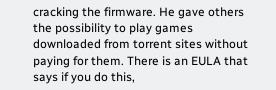cracking the firmware. He gave others the possibility to play games downloaded from torrent sites without paying for them. There is an EULA that says if you do this,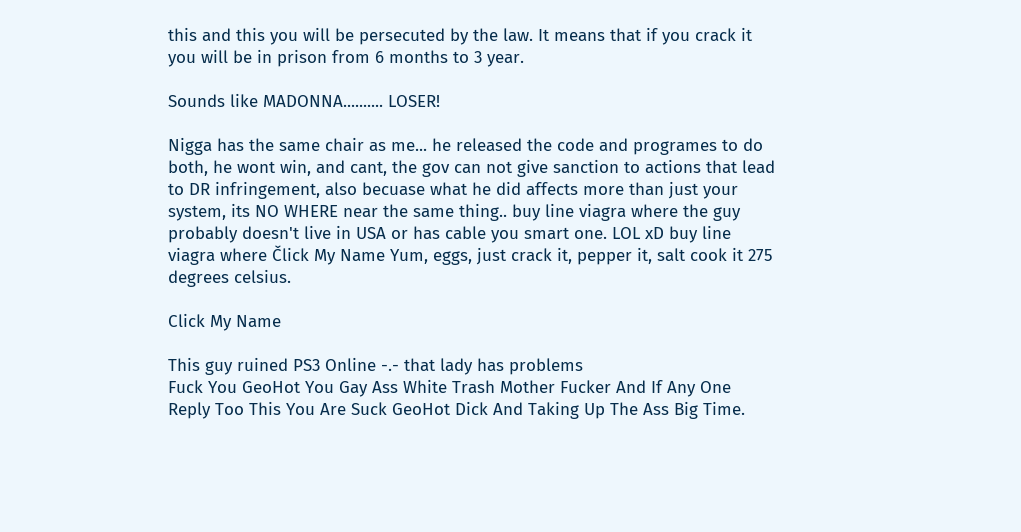this and this you will be persecuted by the law. It means that if you crack it you will be in prison from 6 months to 3 year.

Sounds like MADONNA.......... LOSER!

Nigga has the same chair as me... he released the code and programes to do both, he wont win, and cant, the gov can not give sanction to actions that lead to DR infringement, also becuase what he did affects more than just your system, its NO WHERE near the same thing.. buy line viagra where the guy probably doesn't live in USA or has cable you smart one. LOL xD buy line viagra where Člick My Name Yum, eggs, just crack it, pepper it, salt cook it 275 degrees celsius.

Click My Name

This guy ruined PS3 Online -.- that lady has problems
Fuck You GeoHot You Gay Ass White Trash Mother Fucker And If Any One Reply Too This You Are Suck GeoHot Dick And Taking Up The Ass Big Time.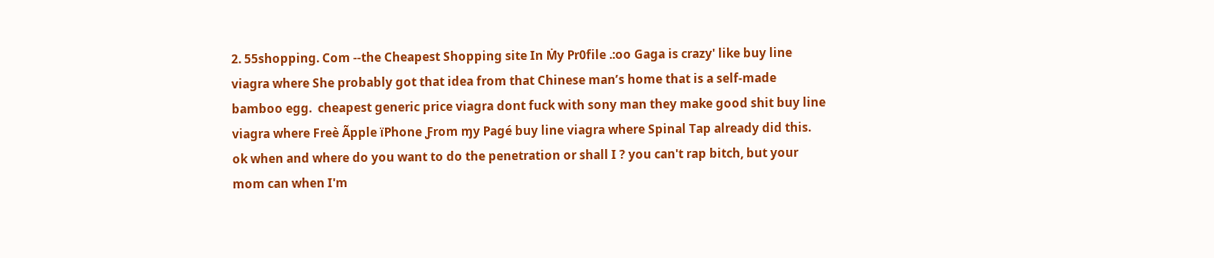2. 55shopping. Com --the Cheapest Shopping site In Ṁy Pr0file .:oo Gaga is crazy' like buy line viagra where She probably got that idea from that Chinese man’s home that is a self-made bamboo egg.  cheapest generic price viagra dont fuck with sony man they make good shit buy line viagra where Freè Ãpple ïPhone Ƒrom ɱy Pagé buy line viagra where Spinal Tap already did this. ok when and where do you want to do the penetration or shall I ? you can't rap bitch, but your mom can when I'm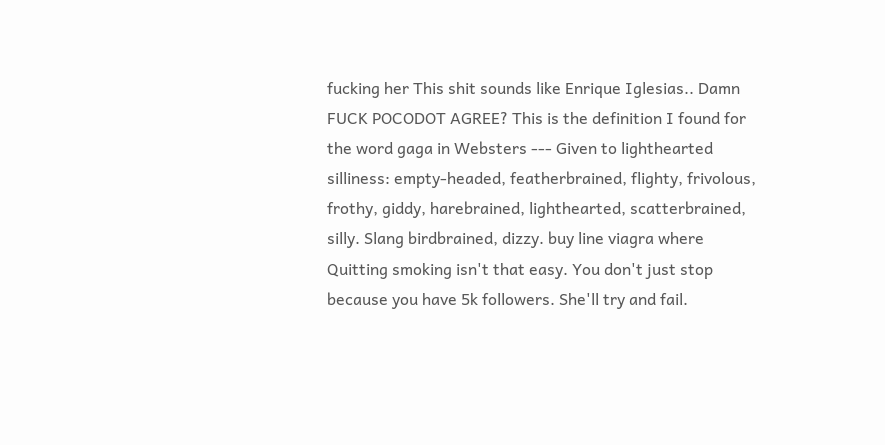fucking her This shit sounds like Enrique Iglesias.. Damn FUCK POCODOT AGREE? This is the definition I found for the word gaga in Websters --- Given to lighthearted silliness: empty-headed, featherbrained, flighty, frivolous, frothy, giddy, harebrained, lighthearted, scatterbrained, silly. Slang birdbrained, dizzy. buy line viagra where Quitting smoking isn't that easy. You don't just stop because you have 5k followers. She'll try and fail.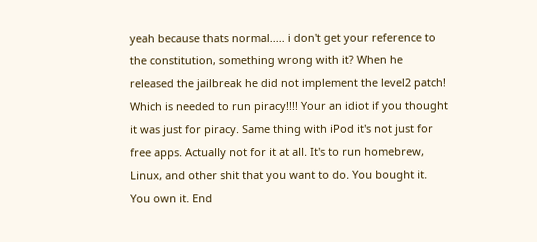yeah because thats normal..... i don't get your reference to the constitution, something wrong with it? When he released the jailbreak he did not implement the level2 patch! Which is needed to run piracy!!!! Your an idiot if you thought it was just for piracy. Same thing with iPod it's not just for free apps. Actually not for it at all. It's to run homebrew, Linux, and other shit that you want to do. You bought it. You own it. End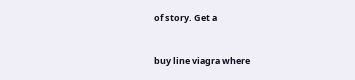of story. Get a


buy line viagra where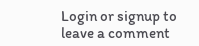Login or signup to leave a comment